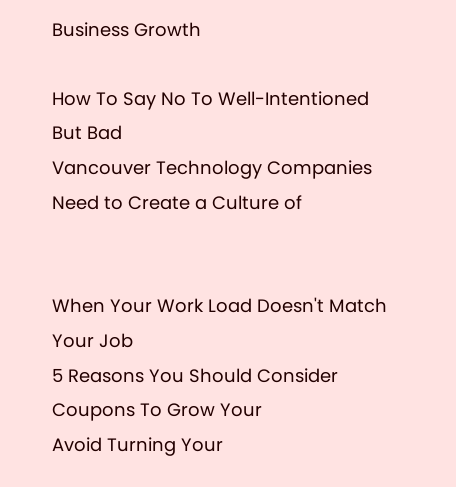Business Growth

How To Say No To Well-Intentioned But Bad
Vancouver Technology Companies Need to Create a Culture of


When Your Work Load Doesn't Match Your Job
5 Reasons You Should Consider Coupons To Grow Your
Avoid Turning Your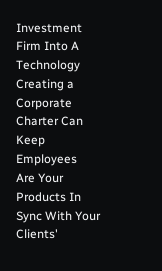Investment Firm Into A Technology
Creating a Corporate Charter Can Keep Employees
Are Your Products In Sync With Your Clients'